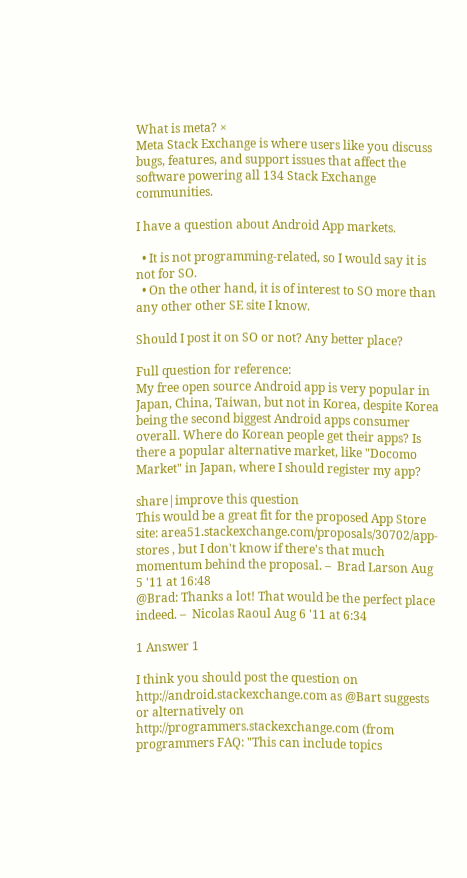What is meta? ×
Meta Stack Exchange is where users like you discuss bugs, features, and support issues that affect the software powering all 134 Stack Exchange communities.

I have a question about Android App markets.

  • It is not programming-related, so I would say it is not for SO.
  • On the other hand, it is of interest to SO more than any other other SE site I know.

Should I post it on SO or not? Any better place?

Full question for reference:
My free open source Android app is very popular in Japan, China, Taiwan, but not in Korea, despite Korea being the second biggest Android apps consumer overall. Where do Korean people get their apps? Is there a popular alternative market, like "Docomo Market" in Japan, where I should register my app?

share|improve this question
This would be a great fit for the proposed App Store site: area51.stackexchange.com/proposals/30702/app-stores , but I don't know if there's that much momentum behind the proposal. –  Brad Larson Aug 5 '11 at 16:48
@Brad: Thanks a lot! That would be the perfect place indeed. –  Nicolas Raoul Aug 6 '11 at 6:34

1 Answer 1

I think you should post the question on http://android.stackexchange.com as @Bart suggests or alternatively on http://programmers.stackexchange.com (from programmers FAQ: "This can include topics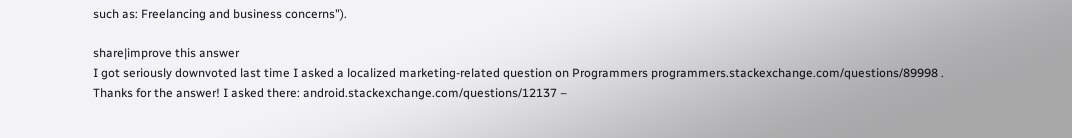such as: Freelancing and business concerns").

share|improve this answer
I got seriously downvoted last time I asked a localized marketing-related question on Programmers programmers.stackexchange.com/questions/89998 . Thanks for the answer! I asked there: android.stackexchange.com/questions/12137 –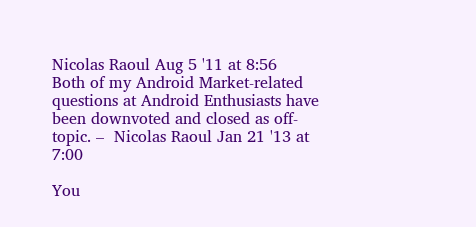Nicolas Raoul Aug 5 '11 at 8:56
Both of my Android Market-related questions at Android Enthusiasts have been downvoted and closed as off-topic. –  Nicolas Raoul Jan 21 '13 at 7:00

You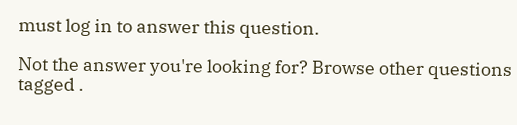must log in to answer this question.

Not the answer you're looking for? Browse other questions tagged .